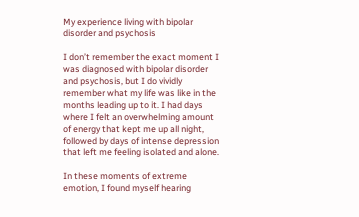My experience living with bipolar disorder and psychosis

I don’t remember the exact moment I was diagnosed with bipolar disorder and psychosis, but I do vividly remember what my life was like in the months leading up to it. I had days where I felt an overwhelming amount of energy that kept me up all night, followed by days of intense depression that left me feeling isolated and alone.

In these moments of extreme emotion, I found myself hearing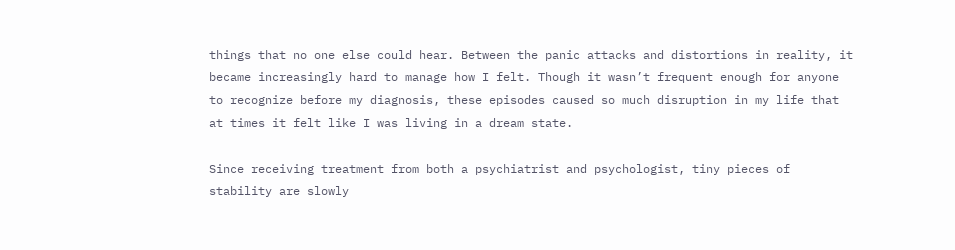things that no one else could hear. Between the panic attacks and distortions in reality, it became increasingly hard to manage how I felt. Though it wasn’t frequent enough for anyone to recognize before my diagnosis, these episodes caused so much disruption in my life that at times it felt like I was living in a dream state.

Since receiving treatment from both a psychiatrist and psychologist, tiny pieces of stability are slowly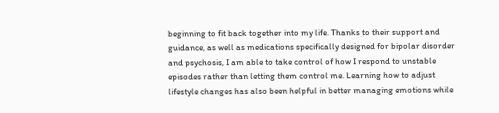beginning to fit back together into my life. Thanks to their support and guidance, as well as medications specifically designed for bipolar disorder and psychosis, I am able to take control of how I respond to unstable episodes rather than letting them control me. Learning how to adjust lifestyle changes has also been helpful in better managing emotions while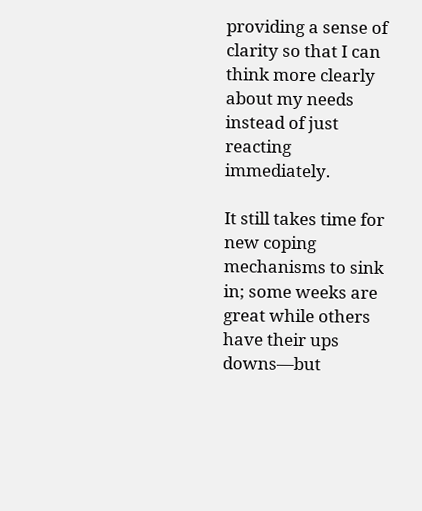providing a sense of clarity so that I can think more clearly about my needs instead of just reacting immediately.

It still takes time for new coping mechanisms to sink in; some weeks are great while others have their ups downs—but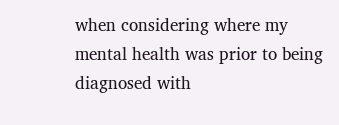when considering where my mental health was prior to being diagnosed with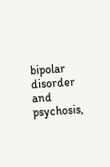bipolar disorder and psychosis,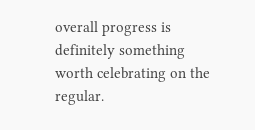overall progress is definitely something worth celebrating on the regular.